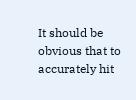It should be obvious that to accurately hit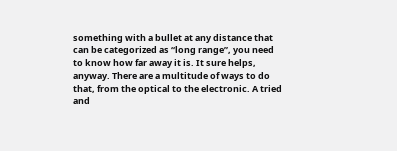something with a bullet at any distance that can be categorized as “long range”, you need to know how far away it is. It sure helps, anyway. There are a multitude of ways to do that, from the optical to the electronic. A tried and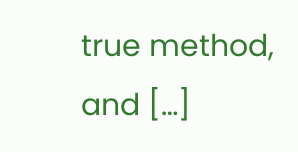true method, and […]